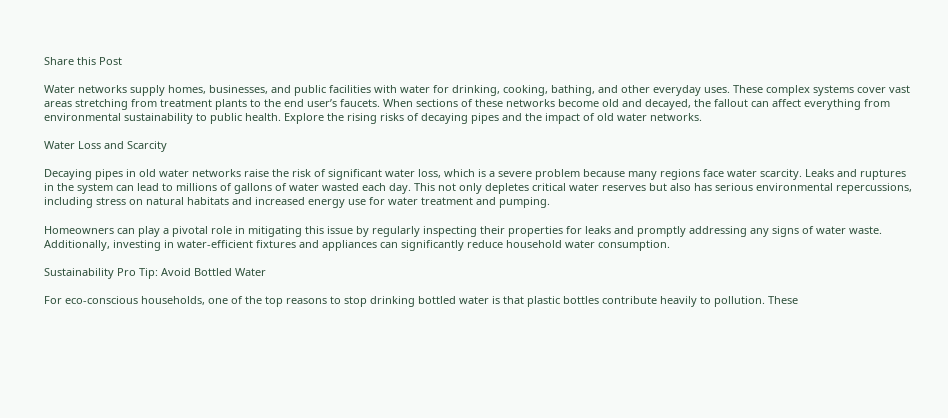Share this Post

Water networks supply homes, businesses, and public facilities with water for drinking, cooking, bathing, and other everyday uses. These complex systems cover vast areas stretching from treatment plants to the end user’s faucets. When sections of these networks become old and decayed, the fallout can affect everything from environmental sustainability to public health. Explore the rising risks of decaying pipes and the impact of old water networks.

Water Loss and Scarcity

Decaying pipes in old water networks raise the risk of significant water loss, which is a severe problem because many regions face water scarcity. Leaks and ruptures in the system can lead to millions of gallons of water wasted each day. This not only depletes critical water reserves but also has serious environmental repercussions, including stress on natural habitats and increased energy use for water treatment and pumping.

Homeowners can play a pivotal role in mitigating this issue by regularly inspecting their properties for leaks and promptly addressing any signs of water waste. Additionally, investing in water-efficient fixtures and appliances can significantly reduce household water consumption.

Sustainability Pro Tip: Avoid Bottled Water

For eco-conscious households, one of the top reasons to stop drinking bottled water is that plastic bottles contribute heavily to pollution. These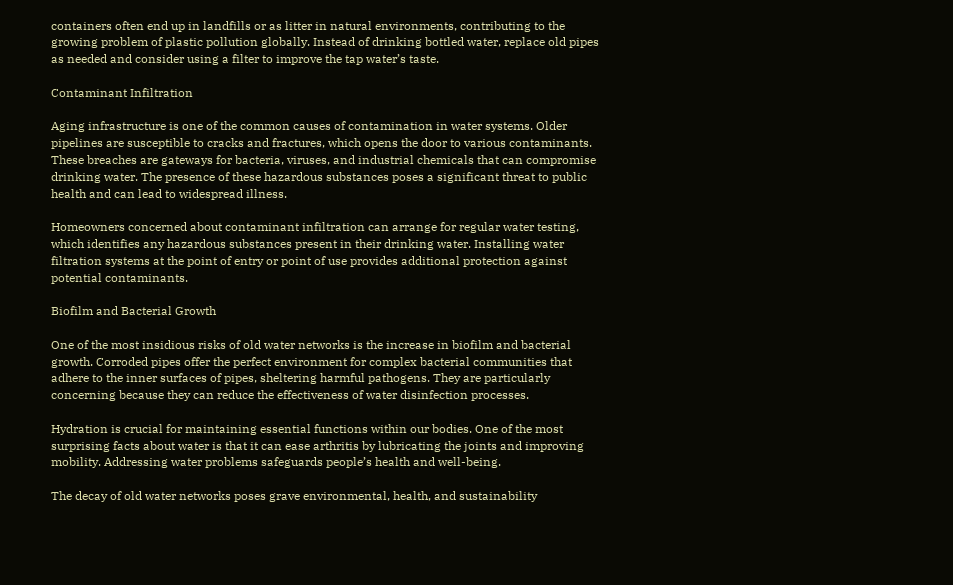containers often end up in landfills or as litter in natural environments, contributing to the growing problem of plastic pollution globally. Instead of drinking bottled water, replace old pipes as needed and consider using a filter to improve the tap water’s taste.

Contaminant Infiltration

Aging infrastructure is one of the common causes of contamination in water systems. Older pipelines are susceptible to cracks and fractures, which opens the door to various contaminants. These breaches are gateways for bacteria, viruses, and industrial chemicals that can compromise drinking water. The presence of these hazardous substances poses a significant threat to public health and can lead to widespread illness.

Homeowners concerned about contaminant infiltration can arrange for regular water testing, which identifies any hazardous substances present in their drinking water. Installing water filtration systems at the point of entry or point of use provides additional protection against potential contaminants.

Biofilm and Bacterial Growth

One of the most insidious risks of old water networks is the increase in biofilm and bacterial growth. Corroded pipes offer the perfect environment for complex bacterial communities that adhere to the inner surfaces of pipes, sheltering harmful pathogens. They are particularly concerning because they can reduce the effectiveness of water disinfection processes.

Hydration is crucial for maintaining essential functions within our bodies. One of the most surprising facts about water is that it can ease arthritis by lubricating the joints and improving mobility. Addressing water problems safeguards people’s health and well-being.

The decay of old water networks poses grave environmental, health, and sustainability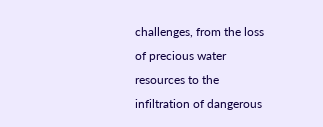challenges, from the loss of precious water resources to the infiltration of dangerous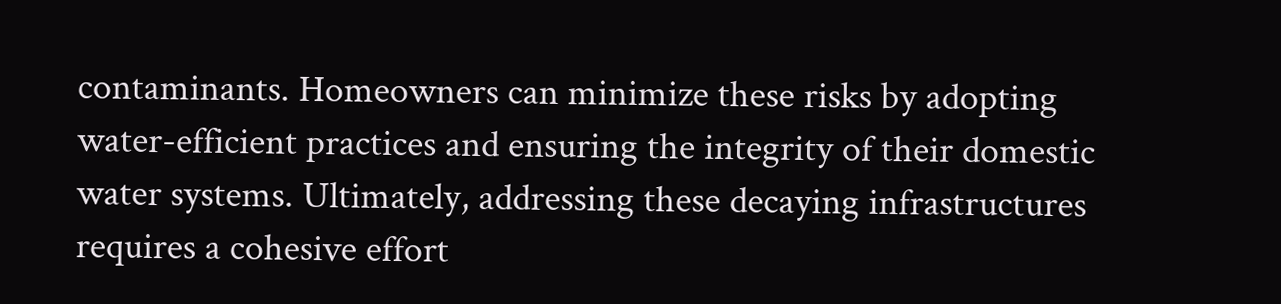contaminants. Homeowners can minimize these risks by adopting water-efficient practices and ensuring the integrity of their domestic water systems. Ultimately, addressing these decaying infrastructures requires a cohesive effort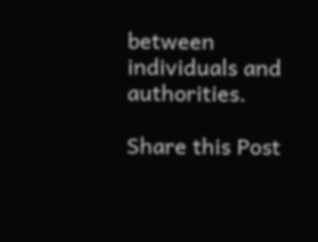between individuals and authorities.

Share this Post